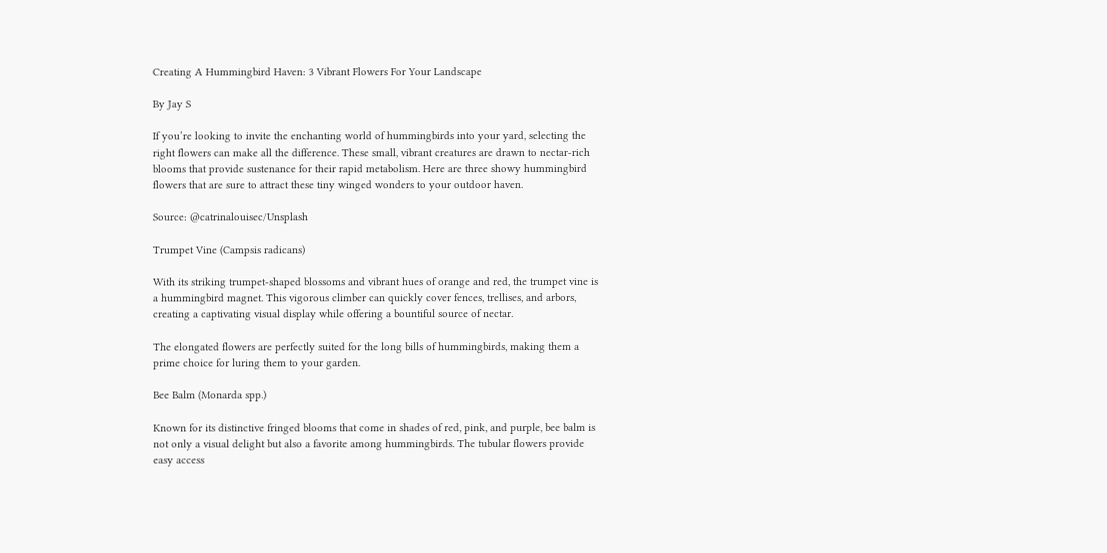Creating A Hummingbird Haven: 3 Vibrant Flowers For Your Landscape

By Jay S

If you’re looking to invite the enchanting world of hummingbirds into your yard, selecting the right flowers can make all the difference. These small, vibrant creatures are drawn to nectar-rich blooms that provide sustenance for their rapid metabolism. Here are three showy hummingbird flowers that are sure to attract these tiny winged wonders to your outdoor haven.

Source: @catrinalouisec/Unsplash

Trumpet Vine (Campsis radicans)

With its striking trumpet-shaped blossoms and vibrant hues of orange and red, the trumpet vine is a hummingbird magnet. This vigorous climber can quickly cover fences, trellises, and arbors, creating a captivating visual display while offering a bountiful source of nectar.

The elongated flowers are perfectly suited for the long bills of hummingbirds, making them a prime choice for luring them to your garden.

Bee Balm (Monarda spp.)

Known for its distinctive fringed blooms that come in shades of red, pink, and purple, bee balm is not only a visual delight but also a favorite among hummingbirds. The tubular flowers provide easy access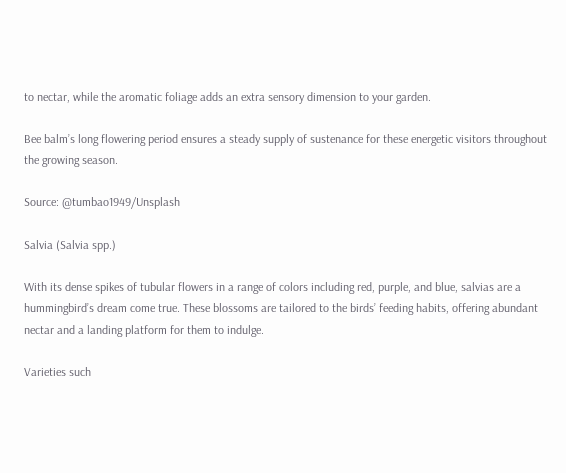to nectar, while the aromatic foliage adds an extra sensory dimension to your garden.

Bee balm’s long flowering period ensures a steady supply of sustenance for these energetic visitors throughout the growing season.

Source: @tumbao1949/Unsplash

Salvia (Salvia spp.)

With its dense spikes of tubular flowers in a range of colors including red, purple, and blue, salvias are a hummingbird’s dream come true. These blossoms are tailored to the birds’ feeding habits, offering abundant nectar and a landing platform for them to indulge.

Varieties such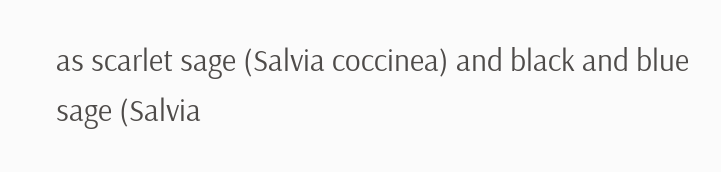as scarlet sage (Salvia coccinea) and black and blue sage (Salvia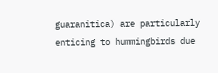guaranitica) are particularly enticing to hummingbirds due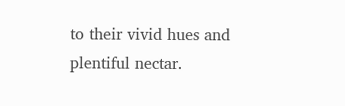to their vivid hues and plentiful nectar.